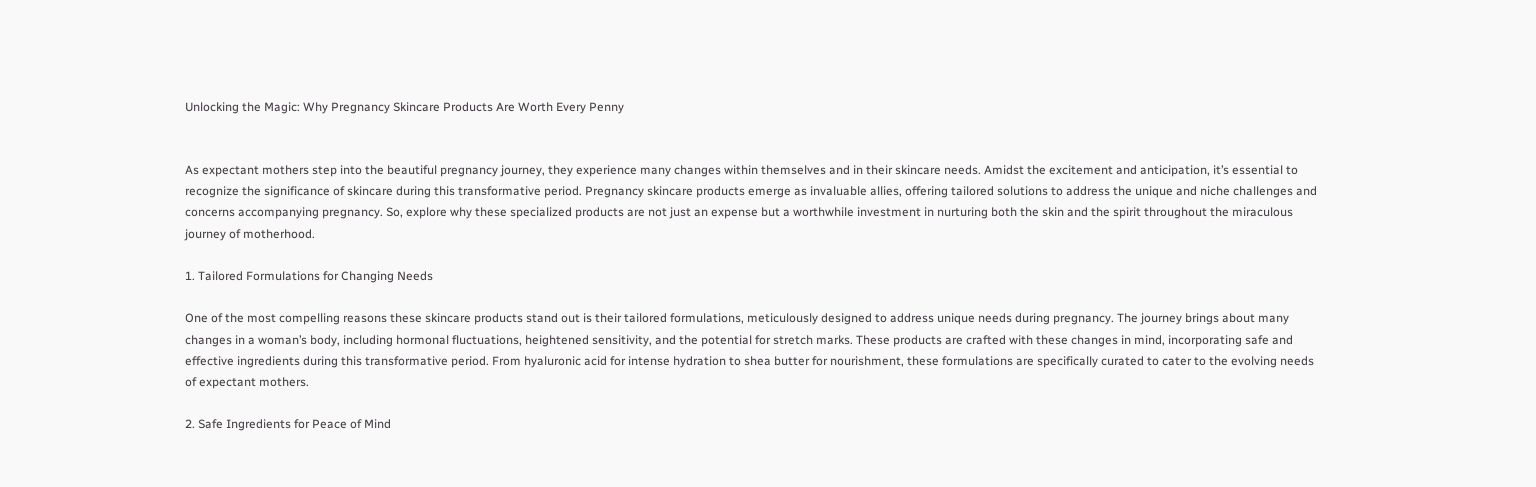Unlocking the Magic: Why Pregnancy Skincare Products Are Worth Every Penny


As expectant mothers step into the beautiful pregnancy journey, they experience many changes within themselves and in their skincare needs. Amidst the excitement and anticipation, it’s essential to recognize the significance of skincare during this transformative period. Pregnancy skincare products emerge as invaluable allies, offering tailored solutions to address the unique and niche challenges and concerns accompanying pregnancy. So, explore why these specialized products are not just an expense but a worthwhile investment in nurturing both the skin and the spirit throughout the miraculous journey of motherhood.

1. Tailored Formulations for Changing Needs

One of the most compelling reasons these skincare products stand out is their tailored formulations, meticulously designed to address unique needs during pregnancy. The journey brings about many changes in a woman’s body, including hormonal fluctuations, heightened sensitivity, and the potential for stretch marks. These products are crafted with these changes in mind, incorporating safe and effective ingredients during this transformative period. From hyaluronic acid for intense hydration to shea butter for nourishment, these formulations are specifically curated to cater to the evolving needs of expectant mothers.

2. Safe Ingredients for Peace of Mind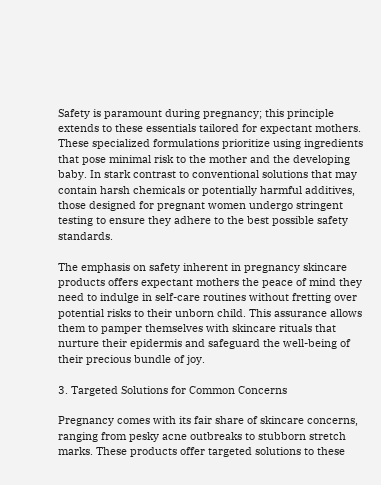Safety is paramount during pregnancy; this principle extends to these essentials tailored for expectant mothers. These specialized formulations prioritize using ingredients that pose minimal risk to the mother and the developing baby. In stark contrast to conventional solutions that may contain harsh chemicals or potentially harmful additives, those designed for pregnant women undergo stringent testing to ensure they adhere to the best possible safety standards.

The emphasis on safety inherent in pregnancy skincare products offers expectant mothers the peace of mind they need to indulge in self-care routines without fretting over potential risks to their unborn child. This assurance allows them to pamper themselves with skincare rituals that nurture their epidermis and safeguard the well-being of their precious bundle of joy.

3. Targeted Solutions for Common Concerns

Pregnancy comes with its fair share of skincare concerns, ranging from pesky acne outbreaks to stubborn stretch marks. These products offer targeted solutions to these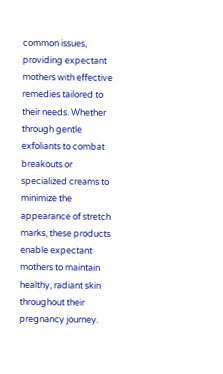common issues, providing expectant mothers with effective remedies tailored to their needs. Whether through gentle exfoliants to combat breakouts or specialized creams to minimize the appearance of stretch marks, these products enable expectant mothers to maintain healthy, radiant skin throughout their pregnancy journey.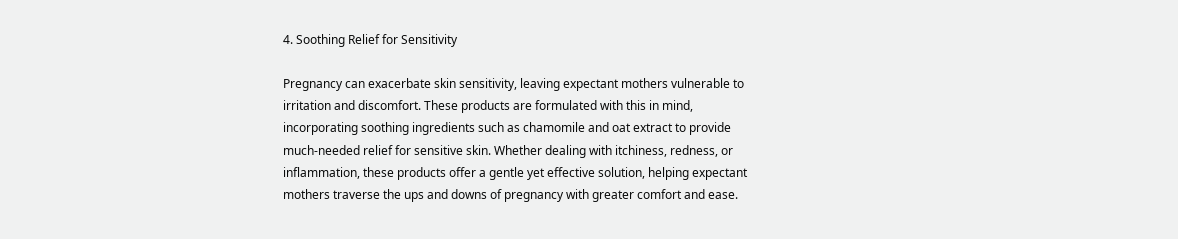4. Soothing Relief for Sensitivity

Pregnancy can exacerbate skin sensitivity, leaving expectant mothers vulnerable to irritation and discomfort. These products are formulated with this in mind, incorporating soothing ingredients such as chamomile and oat extract to provide much-needed relief for sensitive skin. Whether dealing with itchiness, redness, or inflammation, these products offer a gentle yet effective solution, helping expectant mothers traverse the ups and downs of pregnancy with greater comfort and ease.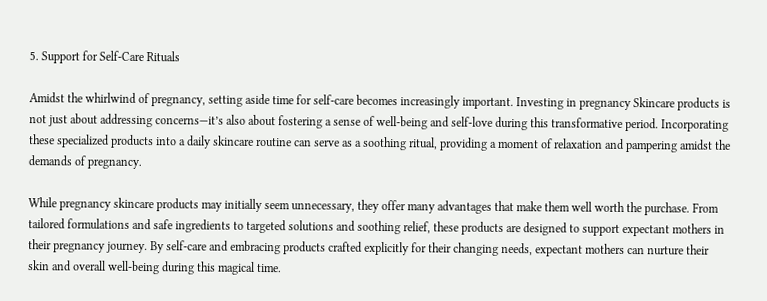5. Support for Self-Care Rituals

Amidst the whirlwind of pregnancy, setting aside time for self-care becomes increasingly important. Investing in pregnancy Skincare products is not just about addressing concerns—it’s also about fostering a sense of well-being and self-love during this transformative period. Incorporating these specialized products into a daily skincare routine can serve as a soothing ritual, providing a moment of relaxation and pampering amidst the demands of pregnancy.

While pregnancy skincare products may initially seem unnecessary, they offer many advantages that make them well worth the purchase. From tailored formulations and safe ingredients to targeted solutions and soothing relief, these products are designed to support expectant mothers in their pregnancy journey. By self-care and embracing products crafted explicitly for their changing needs, expectant mothers can nurture their skin and overall well-being during this magical time.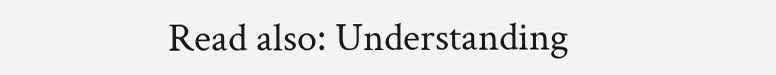Read also: Understanding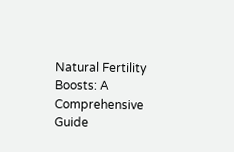Natural Fertility Boosts: A Comprehensive Guide